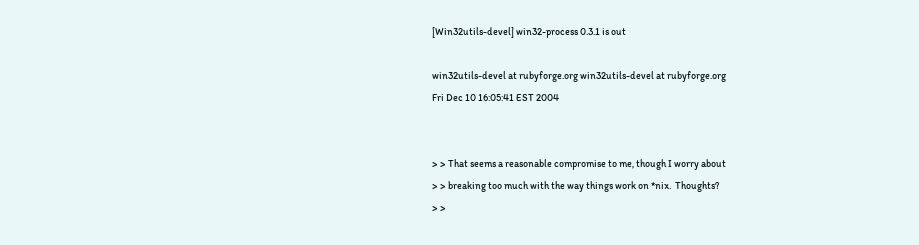[Win32utils-devel] win32-process 0.3.1 is out

win32utils-devel at rubyforge.org win32utils-devel at rubyforge.org
Fri Dec 10 16:05:41 EST 2004


> > That seems a reasonable compromise to me, though I worry about
> > breaking too much with the way things work on *nix.  Thoughts?
> >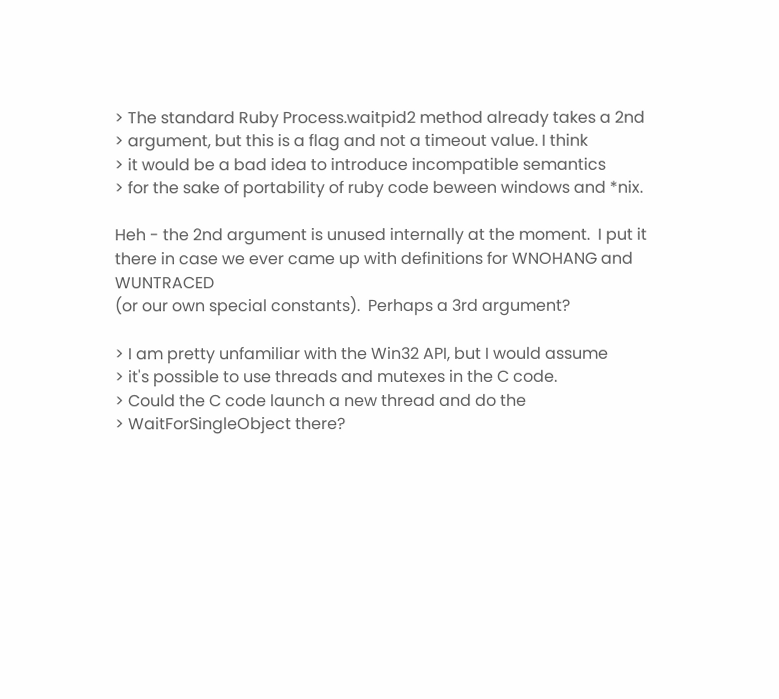> The standard Ruby Process.waitpid2 method already takes a 2nd
> argument, but this is a flag and not a timeout value. I think
> it would be a bad idea to introduce incompatible semantics
> for the sake of portability of ruby code beween windows and *nix.

Heh - the 2nd argument is unused internally at the moment.  I put it
there in case we ever came up with definitions for WNOHANG and WUNTRACED
(or our own special constants).  Perhaps a 3rd argument?

> I am pretty unfamiliar with the Win32 API, but I would assume
> it's possible to use threads and mutexes in the C code.
> Could the C code launch a new thread and do the
> WaitForSingleObject there?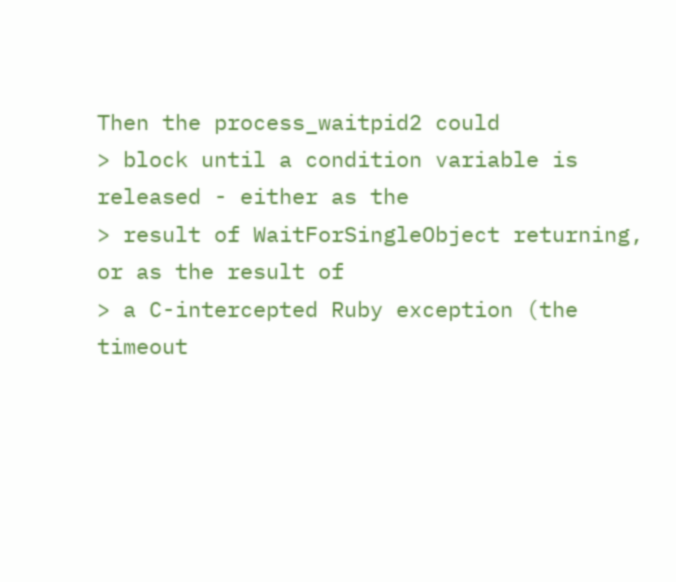Then the process_waitpid2 could
> block until a condition variable is released - either as the
> result of WaitForSingleObject returning, or as the result of
> a C-intercepted Ruby exception (the timeout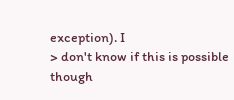exception). I
> don't know if this is possible though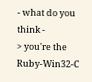- what do you think -
> you're the Ruby-Win32-C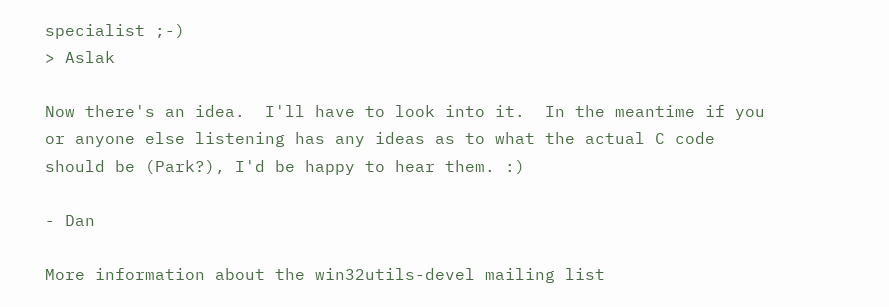specialist ;-)
> Aslak

Now there's an idea.  I'll have to look into it.  In the meantime if you
or anyone else listening has any ideas as to what the actual C code
should be (Park?), I'd be happy to hear them. :)

- Dan

More information about the win32utils-devel mailing list